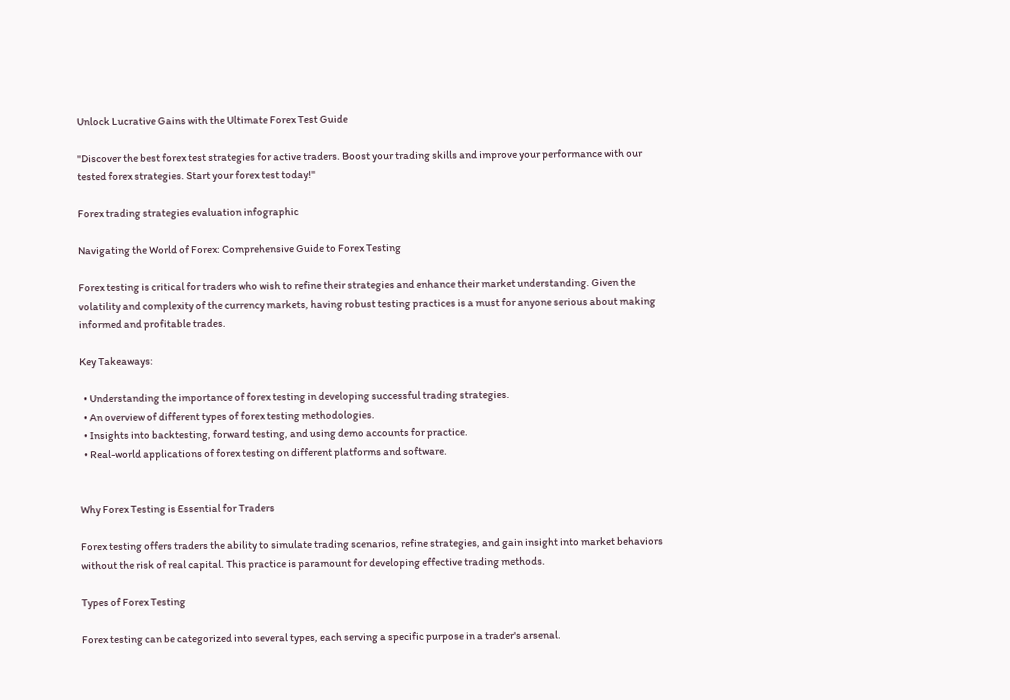Unlock Lucrative Gains with the Ultimate Forex Test Guide

"Discover the best forex test strategies for active traders. Boost your trading skills and improve your performance with our tested forex strategies. Start your forex test today!"

Forex trading strategies evaluation infographic

Navigating the World of Forex: Comprehensive Guide to Forex Testing

Forex testing is critical for traders who wish to refine their strategies and enhance their market understanding. Given the volatility and complexity of the currency markets, having robust testing practices is a must for anyone serious about making informed and profitable trades.

Key Takeaways:

  • Understanding the importance of forex testing in developing successful trading strategies.
  • An overview of different types of forex testing methodologies.
  • Insights into backtesting, forward testing, and using demo accounts for practice.
  • Real-world applications of forex testing on different platforms and software.


Why Forex Testing is Essential for Traders

Forex testing offers traders the ability to simulate trading scenarios, refine strategies, and gain insight into market behaviors without the risk of real capital. This practice is paramount for developing effective trading methods.

Types of Forex Testing

Forex testing can be categorized into several types, each serving a specific purpose in a trader's arsenal.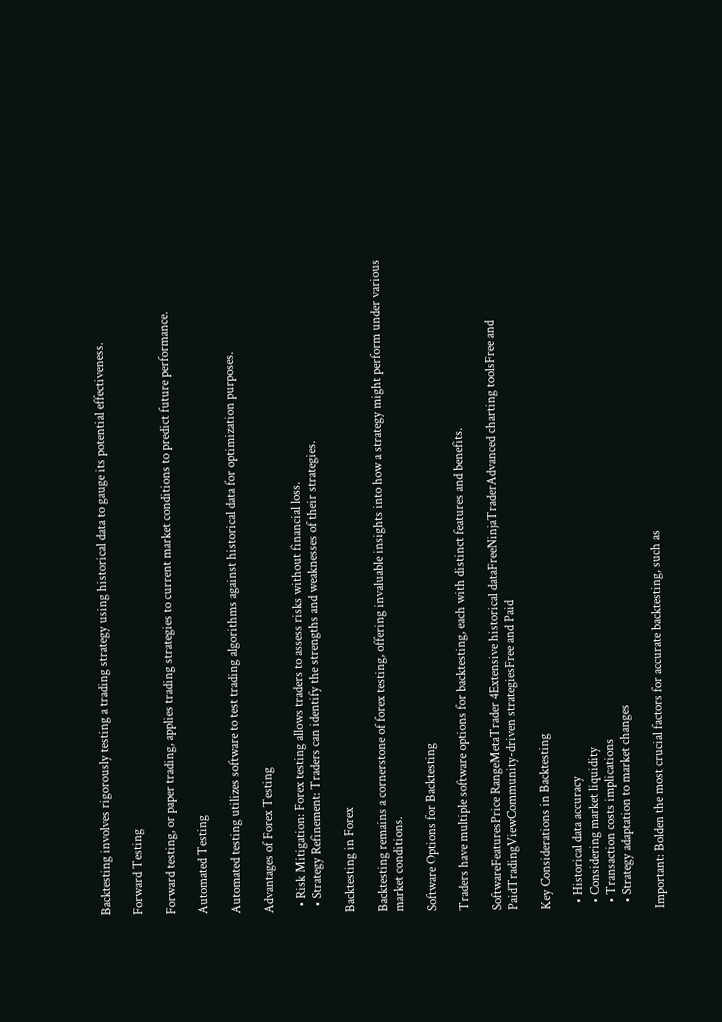Backtesting involves rigorously testing a trading strategy using historical data to gauge its potential effectiveness.

Forward Testing

Forward testing, or paper trading, applies trading strategies to current market conditions to predict future performance.

Automated Testing

Automated testing utilizes software to test trading algorithms against historical data for optimization purposes.

Advantages of Forex Testing

  • Risk Mitigation: Forex testing allows traders to assess risks without financial loss.
  • Strategy Refinement: Traders can identify the strengths and weaknesses of their strategies.

Backtesting in Forex

Backtesting remains a cornerstone of forex testing, offering invaluable insights into how a strategy might perform under various market conditions.

Software Options for Backtesting

Traders have multiple software options for backtesting, each with distinct features and benefits.

SoftwareFeaturesPrice RangeMetaTrader 4Extensive historical dataFreeNinjaTraderAdvanced charting toolsFree and PaidTradingViewCommunity-driven strategiesFree and Paid

Key Considerations in Backtesting

  • Historical data accuracy
  • Considering market liquidity
  • Transaction costs implications
  • Strategy adaptation to market changes

Important: Bolden the most crucial factors for accurate backtesting, such as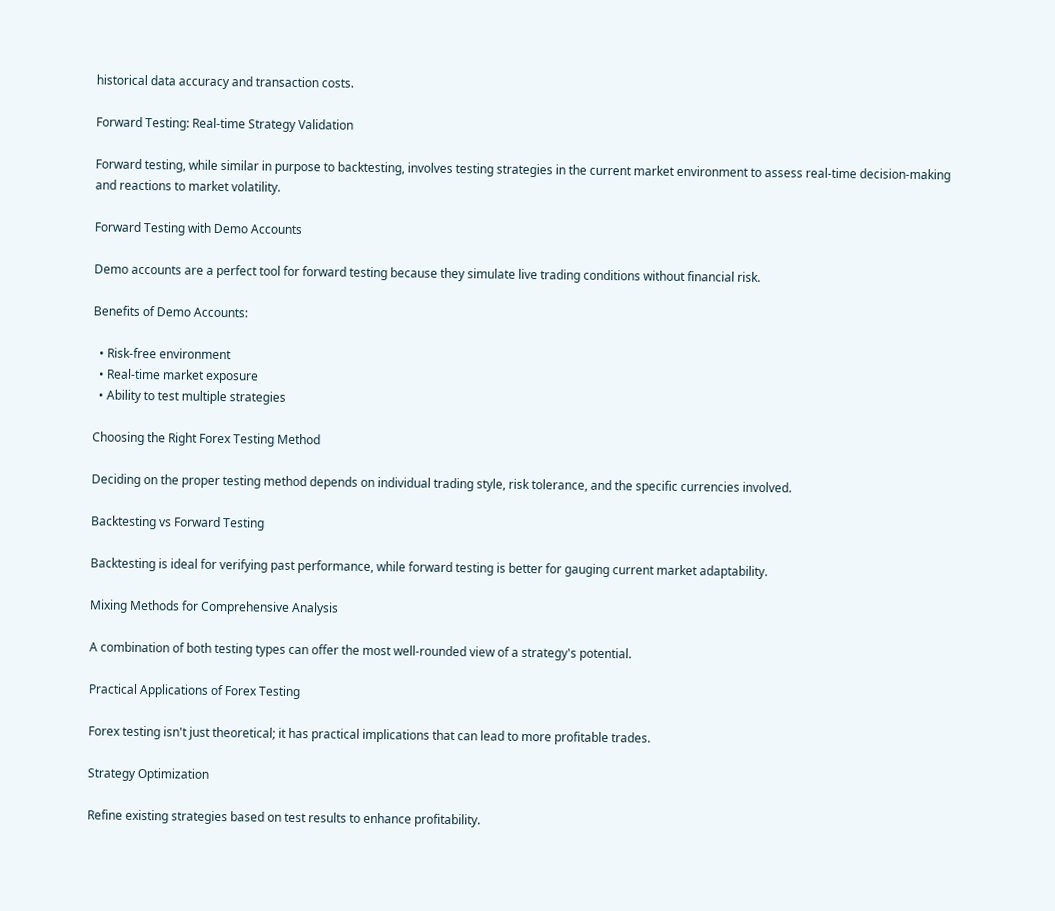historical data accuracy and transaction costs.

Forward Testing: Real-time Strategy Validation

Forward testing, while similar in purpose to backtesting, involves testing strategies in the current market environment to assess real-time decision-making and reactions to market volatility.

Forward Testing with Demo Accounts

Demo accounts are a perfect tool for forward testing because they simulate live trading conditions without financial risk.

Benefits of Demo Accounts:

  • Risk-free environment
  • Real-time market exposure
  • Ability to test multiple strategies

Choosing the Right Forex Testing Method

Deciding on the proper testing method depends on individual trading style, risk tolerance, and the specific currencies involved.

Backtesting vs Forward Testing

Backtesting is ideal for verifying past performance, while forward testing is better for gauging current market adaptability.

Mixing Methods for Comprehensive Analysis

A combination of both testing types can offer the most well-rounded view of a strategy's potential.

Practical Applications of Forex Testing

Forex testing isn't just theoretical; it has practical implications that can lead to more profitable trades.

Strategy Optimization

Refine existing strategies based on test results to enhance profitability.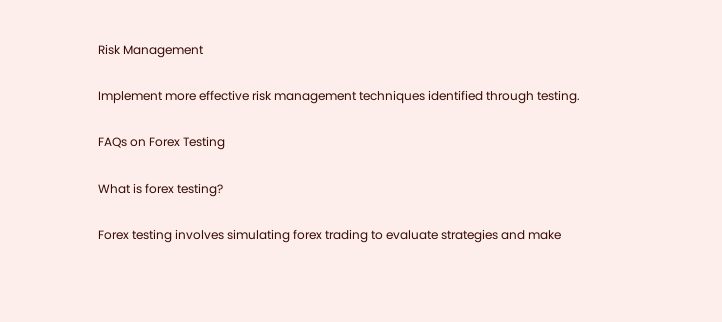Risk Management

Implement more effective risk management techniques identified through testing.

FAQs on Forex Testing

What is forex testing?

Forex testing involves simulating forex trading to evaluate strategies and make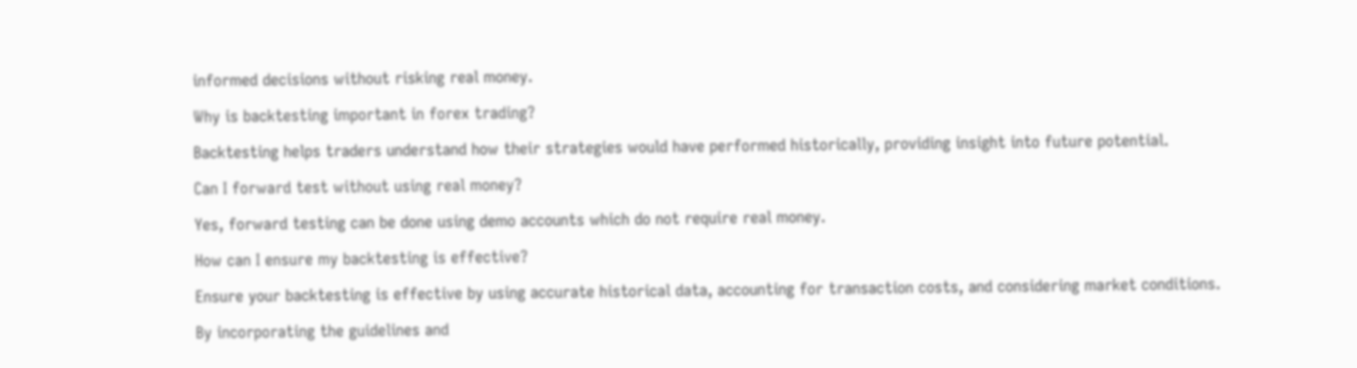informed decisions without risking real money.

Why is backtesting important in forex trading?

Backtesting helps traders understand how their strategies would have performed historically, providing insight into future potential.

Can I forward test without using real money?

Yes, forward testing can be done using demo accounts which do not require real money.

How can I ensure my backtesting is effective?

Ensure your backtesting is effective by using accurate historical data, accounting for transaction costs, and considering market conditions.

By incorporating the guidelines and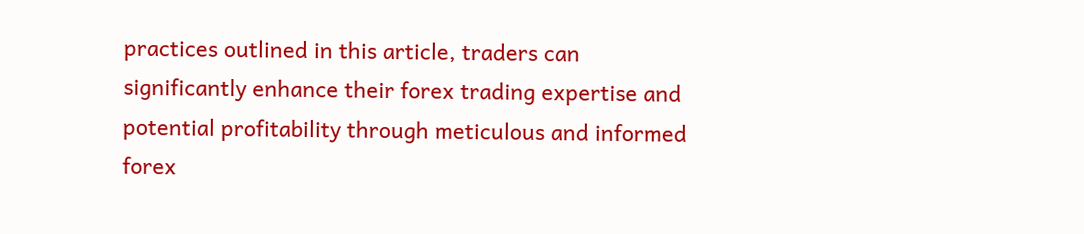practices outlined in this article, traders can significantly enhance their forex trading expertise and potential profitability through meticulous and informed forex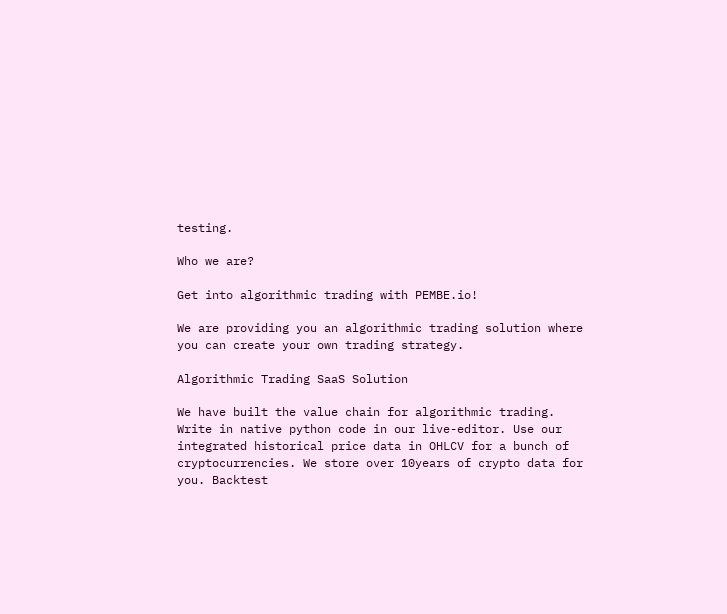testing.

Who we are?

Get into algorithmic trading with PEMBE.io!

We are providing you an algorithmic trading solution where you can create your own trading strategy.

Algorithmic Trading SaaS Solution

We have built the value chain for algorithmic trading. Write in native python code in our live-editor. Use our integrated historical price data in OHLCV for a bunch of cryptocurrencies. We store over 10years of crypto data for you. Backtest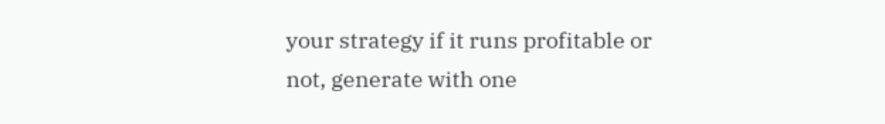your strategy if it runs profitable or not, generate with one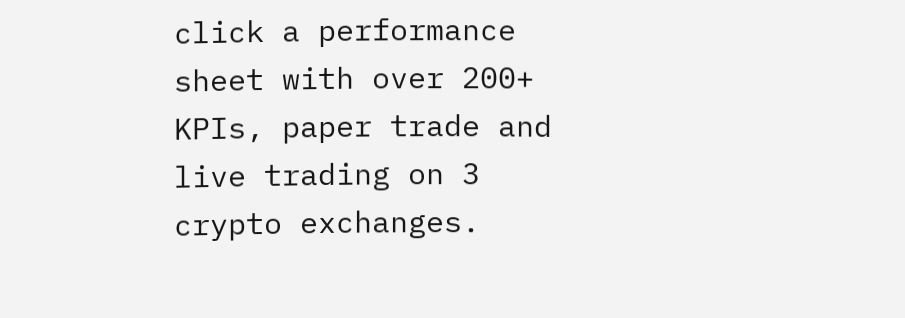click a performance sheet with over 200+ KPIs, paper trade and live trading on 3 crypto exchanges.